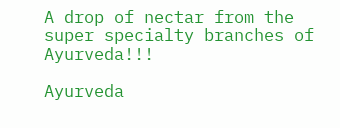A drop of nectar from the super specialty branches of Ayurveda!!!

Ayurveda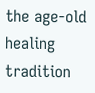the age-old healing tradition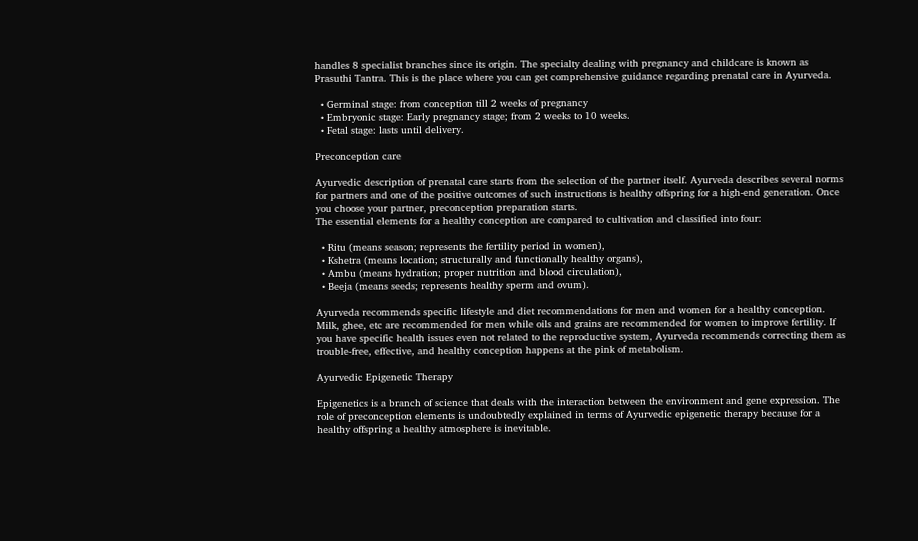handles 8 specialist branches since its origin. The specialty dealing with pregnancy and childcare is known as Prasuthi Tantra. This is the place where you can get comprehensive guidance regarding prenatal care in Ayurveda.

  • Germinal stage: from conception till 2 weeks of pregnancy
  • Embryonic stage: Early pregnancy stage; from 2 weeks to 10 weeks.
  • Fetal stage: lasts until delivery.

Preconception care

Ayurvedic description of prenatal care starts from the selection of the partner itself. Ayurveda describes several norms for partners and one of the positive outcomes of such instructions is healthy offspring for a high-end generation. Once you choose your partner, preconception preparation starts.
The essential elements for a healthy conception are compared to cultivation and classified into four:

  • Ritu (means season; represents the fertility period in women),
  • Kshetra (means location; structurally and functionally healthy organs),
  • Ambu (means hydration; proper nutrition and blood circulation),
  • Beeja (means seeds; represents healthy sperm and ovum).

Ayurveda recommends specific lifestyle and diet recommendations for men and women for a healthy conception. Milk, ghee, etc are recommended for men while oils and grains are recommended for women to improve fertility. If you have specific health issues even not related to the reproductive system, Ayurveda recommends correcting them as trouble-free, effective, and healthy conception happens at the pink of metabolism.

Ayurvedic Epigenetic Therapy

Epigenetics is a branch of science that deals with the interaction between the environment and gene expression. The role of preconception elements is undoubtedly explained in terms of Ayurvedic epigenetic therapy because for a healthy offspring a healthy atmosphere is inevitable.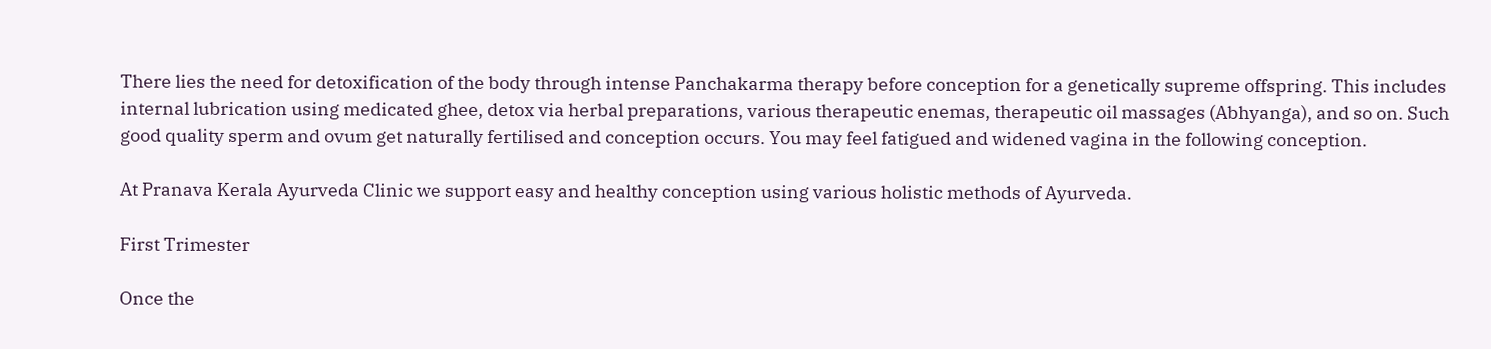There lies the need for detoxification of the body through intense Panchakarma therapy before conception for a genetically supreme offspring. This includes internal lubrication using medicated ghee, detox via herbal preparations, various therapeutic enemas, therapeutic oil massages (Abhyanga), and so on. Such good quality sperm and ovum get naturally fertilised and conception occurs. You may feel fatigued and widened vagina in the following conception.

At Pranava Kerala Ayurveda Clinic we support easy and healthy conception using various holistic methods of Ayurveda.

First Trimester

Once the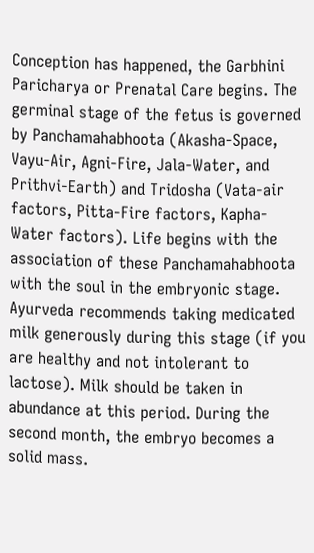Conception has happened, the Garbhini Paricharya or Prenatal Care begins. The germinal stage of the fetus is governed by Panchamahabhoota (Akasha-Space, Vayu-Air, Agni-Fire, Jala-Water, and Prithvi-Earth) and Tridosha (Vata-air factors, Pitta-Fire factors, Kapha-Water factors). Life begins with the association of these Panchamahabhoota with the soul in the embryonic stage. Ayurveda recommends taking medicated milk generously during this stage (if you are healthy and not intolerant to lactose). Milk should be taken in abundance at this period. During the second month, the embryo becomes a solid mass.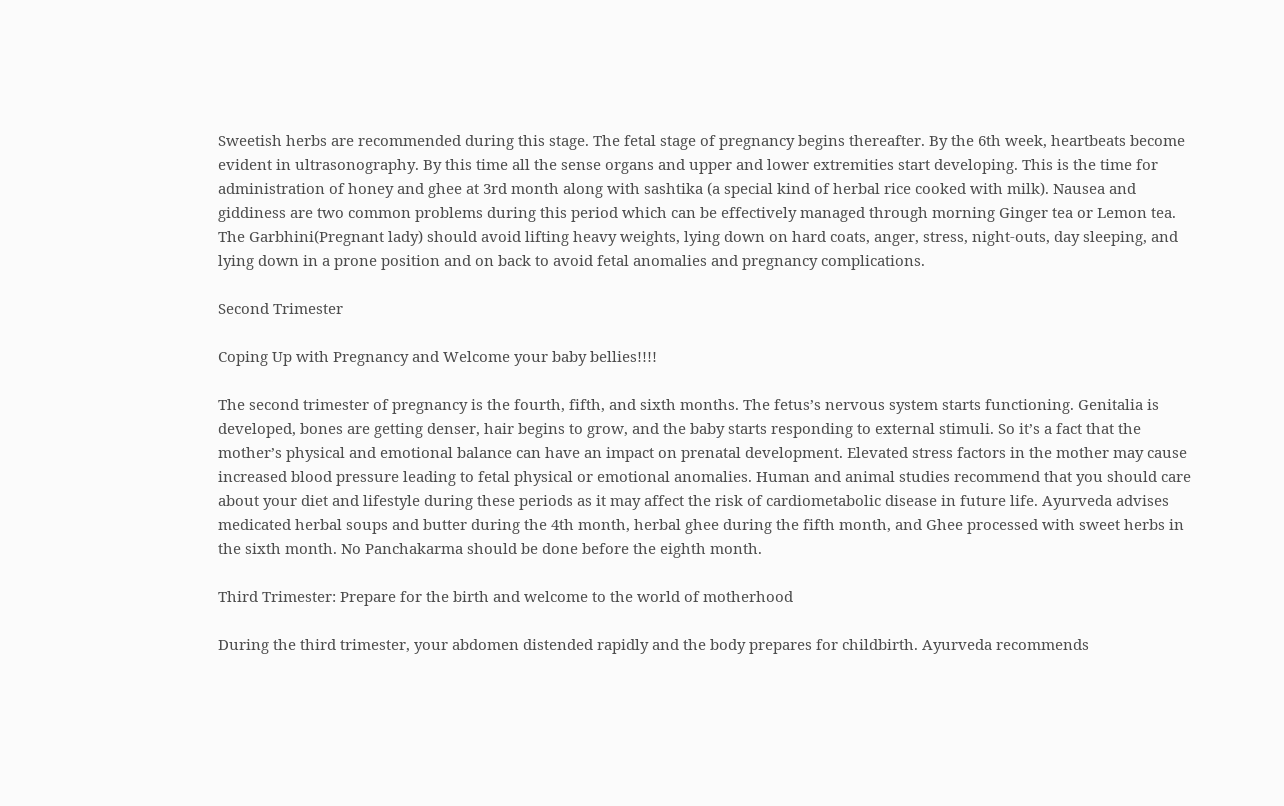Sweetish herbs are recommended during this stage. The fetal stage of pregnancy begins thereafter. By the 6th week, heartbeats become evident in ultrasonography. By this time all the sense organs and upper and lower extremities start developing. This is the time for administration of honey and ghee at 3rd month along with sashtika (a special kind of herbal rice cooked with milk). Nausea and giddiness are two common problems during this period which can be effectively managed through morning Ginger tea or Lemon tea. The Garbhini(Pregnant lady) should avoid lifting heavy weights, lying down on hard coats, anger, stress, night-outs, day sleeping, and lying down in a prone position and on back to avoid fetal anomalies and pregnancy complications.

Second Trimester

Coping Up with Pregnancy and Welcome your baby bellies!!!!

The second trimester of pregnancy is the fourth, fifth, and sixth months. The fetus’s nervous system starts functioning. Genitalia is developed, bones are getting denser, hair begins to grow, and the baby starts responding to external stimuli. So it’s a fact that the mother’s physical and emotional balance can have an impact on prenatal development. Elevated stress factors in the mother may cause increased blood pressure leading to fetal physical or emotional anomalies. Human and animal studies recommend that you should care about your diet and lifestyle during these periods as it may affect the risk of cardiometabolic disease in future life. Ayurveda advises medicated herbal soups and butter during the 4th month, herbal ghee during the fifth month, and Ghee processed with sweet herbs in the sixth month. No Panchakarma should be done before the eighth month.

Third Trimester: Prepare for the birth and welcome to the world of motherhood

During the third trimester, your abdomen distended rapidly and the body prepares for childbirth. Ayurveda recommends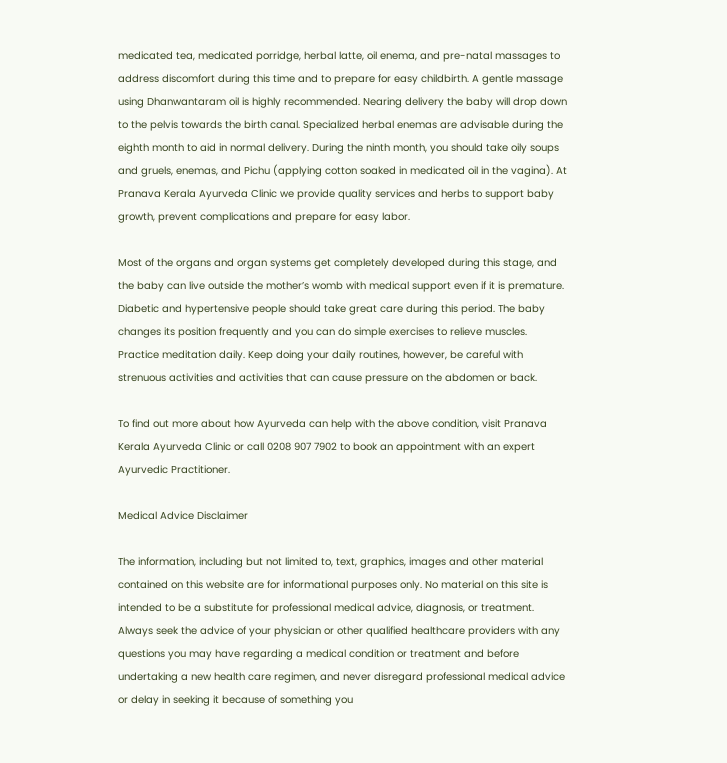medicated tea, medicated porridge, herbal latte, oil enema, and pre-natal massages to address discomfort during this time and to prepare for easy childbirth. A gentle massage using Dhanwantaram oil is highly recommended. Nearing delivery the baby will drop down to the pelvis towards the birth canal. Specialized herbal enemas are advisable during the eighth month to aid in normal delivery. During the ninth month, you should take oily soups and gruels, enemas, and Pichu (applying cotton soaked in medicated oil in the vagina). At Pranava Kerala Ayurveda Clinic we provide quality services and herbs to support baby growth, prevent complications and prepare for easy labor.

Most of the organs and organ systems get completely developed during this stage, and the baby can live outside the mother’s womb with medical support even if it is premature. Diabetic and hypertensive people should take great care during this period. The baby changes its position frequently and you can do simple exercises to relieve muscles. Practice meditation daily. Keep doing your daily routines, however, be careful with strenuous activities and activities that can cause pressure on the abdomen or back.

To find out more about how Ayurveda can help with the above condition, visit Pranava Kerala Ayurveda Clinic or call 0208 907 7902 to book an appointment with an expert Ayurvedic Practitioner.

Medical Advice Disclaimer

The information, including but not limited to, text, graphics, images and other material contained on this website are for informational purposes only. No material on this site is intended to be a substitute for professional medical advice, diagnosis, or treatment. Always seek the advice of your physician or other qualified healthcare providers with any questions you may have regarding a medical condition or treatment and before undertaking a new health care regimen, and never disregard professional medical advice or delay in seeking it because of something you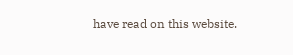have read on this website.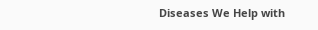Diseases We Help with